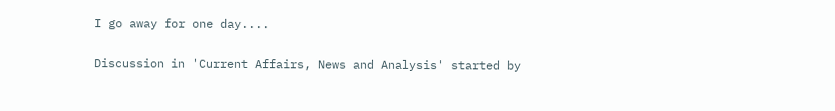I go away for one day....

Discussion in 'Current Affairs, News and Analysis' started by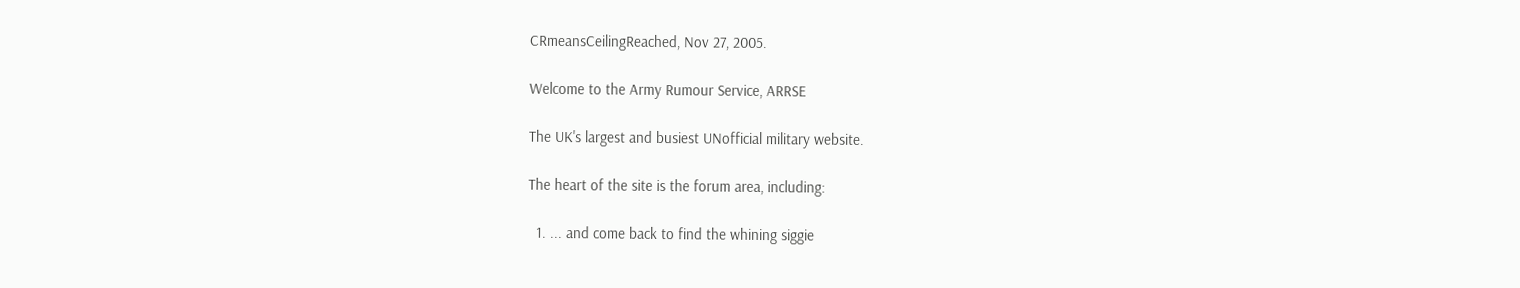CRmeansCeilingReached, Nov 27, 2005.

Welcome to the Army Rumour Service, ARRSE

The UK's largest and busiest UNofficial military website.

The heart of the site is the forum area, including:

  1. ... and come back to find the whining siggie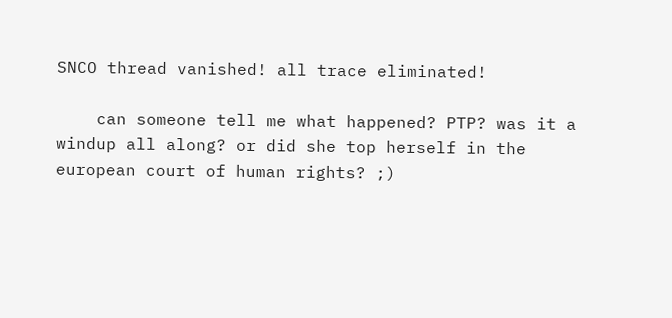SNCO thread vanished! all trace eliminated!

    can someone tell me what happened? PTP? was it a windup all along? or did she top herself in the european court of human rights? ;)